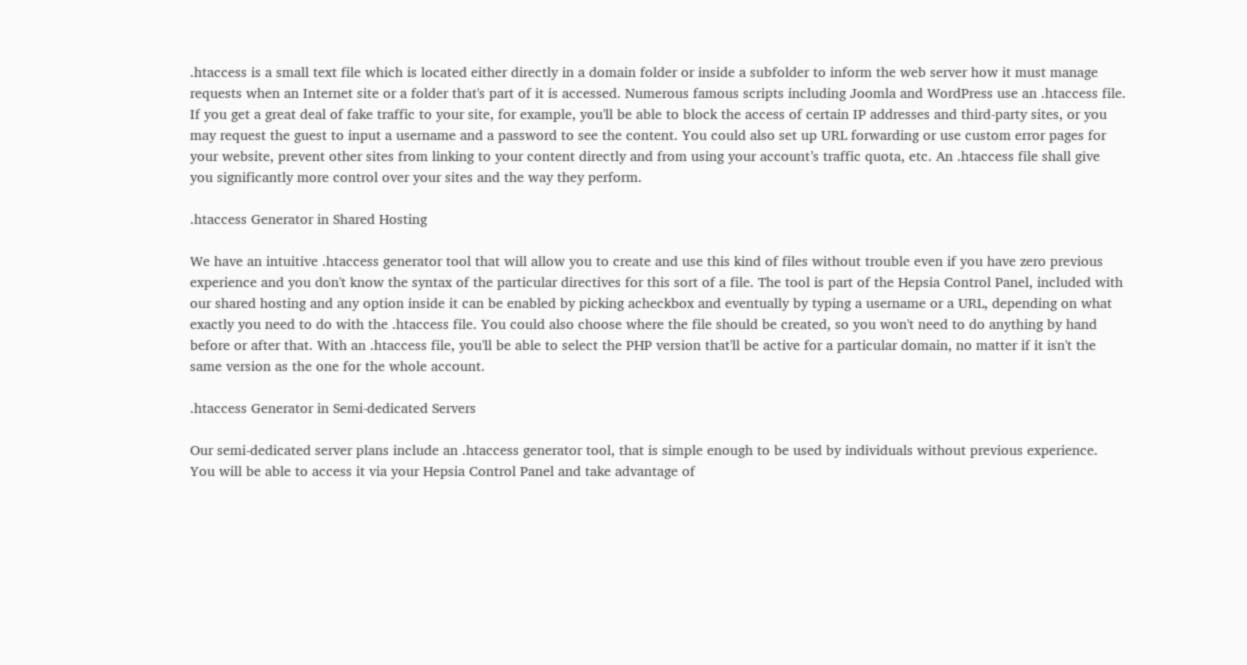.htaccess is a small text file which is located either directly in a domain folder or inside a subfolder to inform the web server how it must manage requests when an Internet site or a folder that's part of it is accessed. Numerous famous scripts including Joomla and WordPress use an .htaccess file. If you get a great deal of fake traffic to your site, for example, you'll be able to block the access of certain IP addresses and third-party sites, or you may request the guest to input a username and a password to see the content. You could also set up URL forwarding or use custom error pages for your website, prevent other sites from linking to your content directly and from using your account’s traffic quota, etc. An .htaccess file shall give you significantly more control over your sites and the way they perform.

.htaccess Generator in Shared Hosting

We have an intuitive .htaccess generator tool that will allow you to create and use this kind of files without trouble even if you have zero previous experience and you don't know the syntax of the particular directives for this sort of a file. The tool is part of the Hepsia Control Panel, included with our shared hosting and any option inside it can be enabled by picking acheckbox and eventually by typing a username or a URL, depending on what exactly you need to do with the .htaccess file. You could also choose where the file should be created, so you won't need to do anything by hand before or after that. With an .htaccess file, you'll be able to select the PHP version that'll be active for a particular domain, no matter if it isn't the same version as the one for the whole account.

.htaccess Generator in Semi-dedicated Servers

Our semi-dedicated server plans include an .htaccess generator tool, that is simple enough to be used by individuals without previous experience. You will be able to access it via your Hepsia Control Panel and take advantage of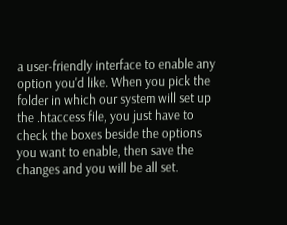a user-friendly interface to enable any option you'd like. When you pick the folder in which our system will set up the .htaccess file, you just have to check the boxes beside the options you want to enable, then save the changes and you will be all set.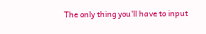The only thing you'll have to input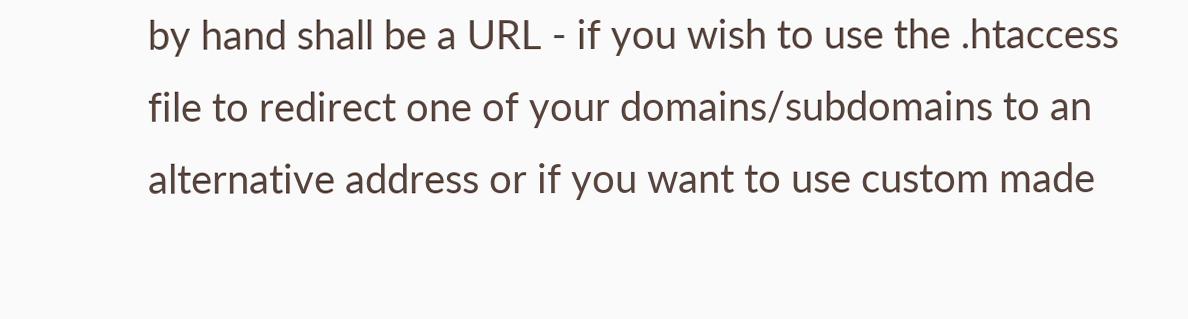by hand shall be a URL - if you wish to use the .htaccess file to redirect one of your domains/subdomains to an alternative address or if you want to use custom made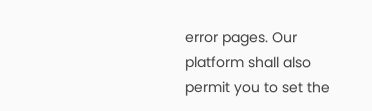error pages. Our platform shall also permit you to set the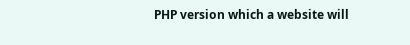PHP version which a website will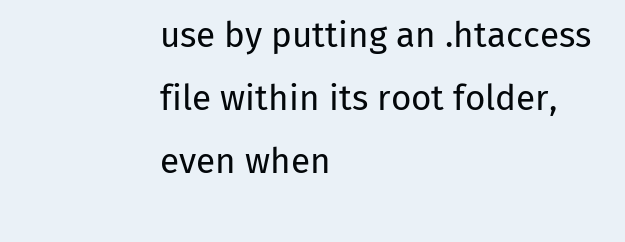use by putting an .htaccess file within its root folder, even when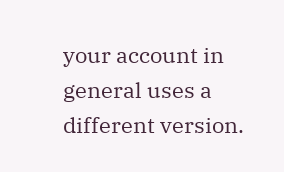your account in general uses a different version.